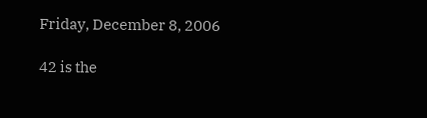Friday, December 8, 2006

42 is the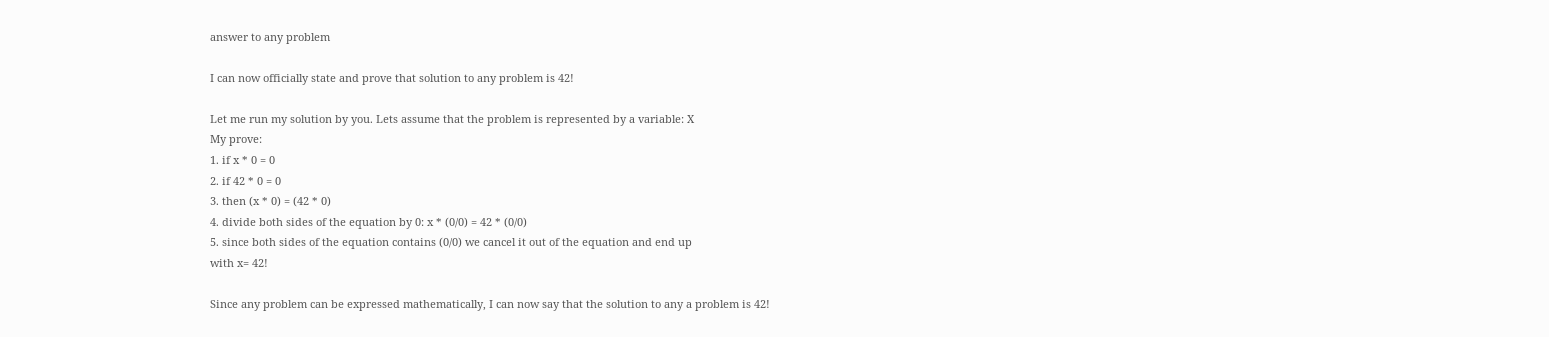answer to any problem

I can now officially state and prove that solution to any problem is 42!

Let me run my solution by you. Lets assume that the problem is represented by a variable: X
My prove:
1. if x * 0 = 0
2. if 42 * 0 = 0
3. then (x * 0) = (42 * 0)
4. divide both sides of the equation by 0: x * (0/0) = 42 * (0/0)
5. since both sides of the equation contains (0/0) we cancel it out of the equation and end up
with x= 42!

Since any problem can be expressed mathematically, I can now say that the solution to any a problem is 42!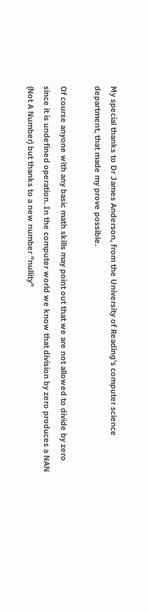My special thanks to Dr James Anderson, from the University of Reading's computer science department, that made my prove possible.

Of course anyone with any basic math skills may point out that we are not allowed to divide by zero since it is undefined operation. In the computer world we know that division by zero produces a NAN (Not A Number) but thanks to a new number "nullity"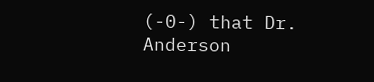(-0-) that Dr. Anderson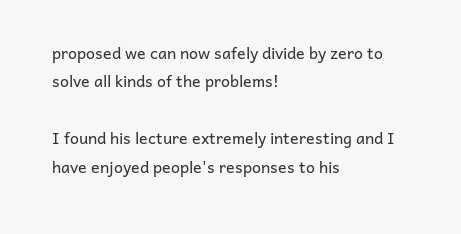proposed we can now safely divide by zero to solve all kinds of the problems!

I found his lecture extremely interesting and I have enjoyed people's responses to his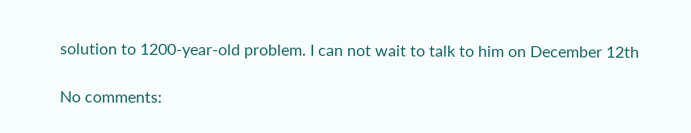solution to 1200-year-old problem. I can not wait to talk to him on December 12th

No comments: